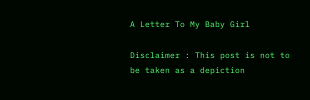A Letter To My Baby Girl

Disclaimer : This post is not to be taken as a depiction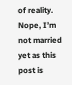of reality. Nope, I’m not married yet as this post is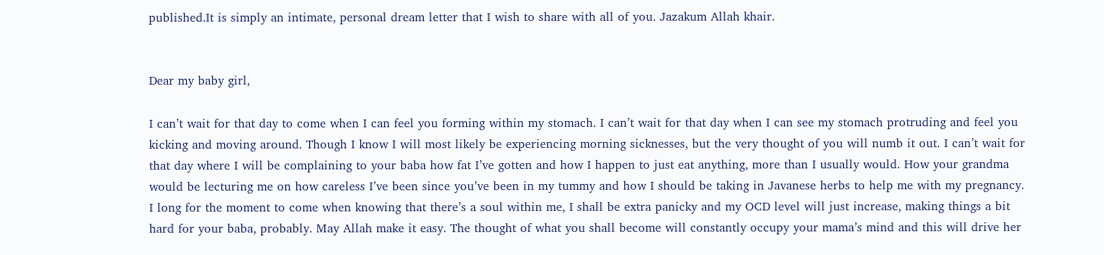published.It is simply an intimate, personal dream letter that I wish to share with all of you. Jazakum Allah khair.


Dear my baby girl,

I can’t wait for that day to come when I can feel you forming within my stomach. I can’t wait for that day when I can see my stomach protruding and feel you kicking and moving around. Though I know I will most likely be experiencing morning sicknesses, but the very thought of you will numb it out. I can’t wait for that day where I will be complaining to your baba how fat I’ve gotten and how I happen to just eat anything, more than I usually would. How your grandma would be lecturing me on how careless I’ve been since you’ve been in my tummy and how I should be taking in Javanese herbs to help me with my pregnancy. I long for the moment to come when knowing that there’s a soul within me, I shall be extra panicky and my OCD level will just increase, making things a bit hard for your baba, probably. May Allah make it easy. The thought of what you shall become will constantly occupy your mama’s mind and this will drive her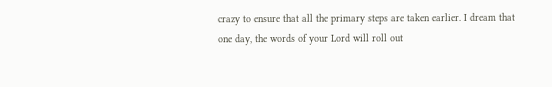crazy to ensure that all the primary steps are taken earlier. I dream that one day, the words of your Lord will roll out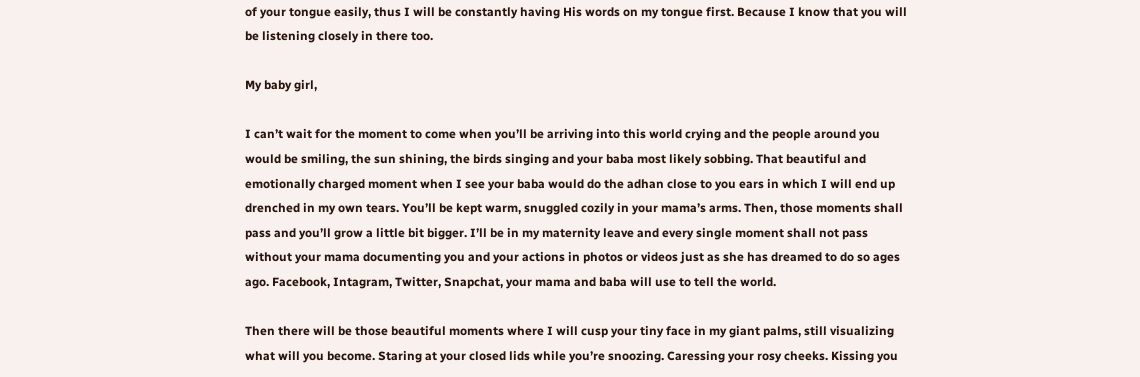of your tongue easily, thus I will be constantly having His words on my tongue first. Because I know that you will be listening closely in there too.

My baby girl,

I can’t wait for the moment to come when you’ll be arriving into this world crying and the people around you would be smiling, the sun shining, the birds singing and your baba most likely sobbing. That beautiful and emotionally charged moment when I see your baba would do the adhan close to you ears in which I will end up drenched in my own tears. You’ll be kept warm, snuggled cozily in your mama’s arms. Then, those moments shall pass and you’ll grow a little bit bigger. I’ll be in my maternity leave and every single moment shall not pass without your mama documenting you and your actions in photos or videos just as she has dreamed to do so ages ago. Facebook, Intagram, Twitter, Snapchat, your mama and baba will use to tell the world.

Then there will be those beautiful moments where I will cusp your tiny face in my giant palms, still visualizing what will you become. Staring at your closed lids while you’re snoozing. Caressing your rosy cheeks. Kissing you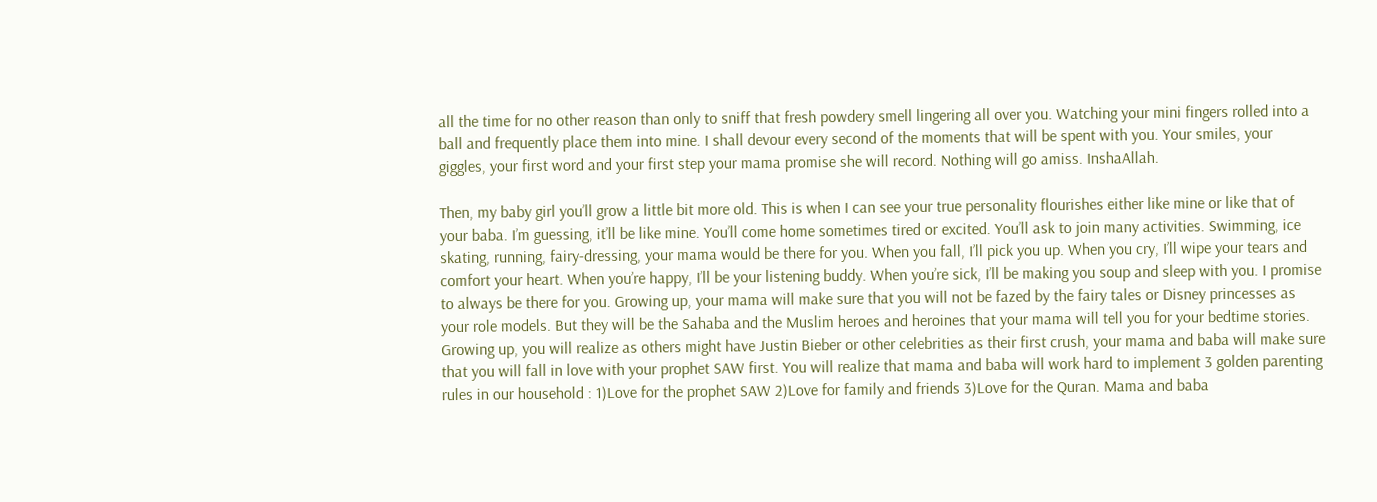all the time for no other reason than only to sniff that fresh powdery smell lingering all over you. Watching your mini fingers rolled into a ball and frequently place them into mine. I shall devour every second of the moments that will be spent with you. Your smiles, your giggles, your first word and your first step your mama promise she will record. Nothing will go amiss. InshaAllah.

Then, my baby girl you’ll grow a little bit more old. This is when I can see your true personality flourishes either like mine or like that of your baba. I’m guessing, it’ll be like mine. You’ll come home sometimes tired or excited. You’ll ask to join many activities. Swimming, ice skating, running, fairy-dressing, your mama would be there for you. When you fall, I’ll pick you up. When you cry, I’ll wipe your tears and comfort your heart. When you’re happy, I’ll be your listening buddy. When you’re sick, I’ll be making you soup and sleep with you. I promise to always be there for you. Growing up, your mama will make sure that you will not be fazed by the fairy tales or Disney princesses as your role models. But they will be the Sahaba and the Muslim heroes and heroines that your mama will tell you for your bedtime stories. Growing up, you will realize as others might have Justin Bieber or other celebrities as their first crush, your mama and baba will make sure that you will fall in love with your prophet SAW first. You will realize that mama and baba will work hard to implement 3 golden parenting rules in our household : 1)Love for the prophet SAW 2)Love for family and friends 3)Love for the Quran. Mama and baba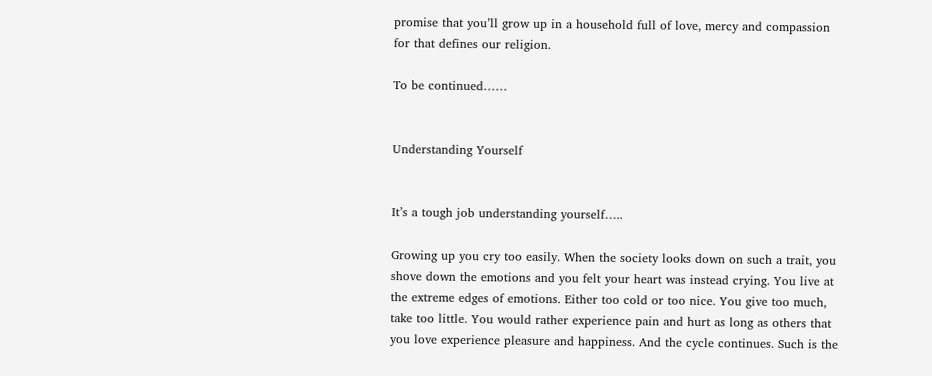promise that you’ll grow up in a household full of love, mercy and compassion for that defines our religion.

To be continued……


Understanding Yourself


It’s a tough job understanding yourself…..

Growing up you cry too easily. When the society looks down on such a trait, you shove down the emotions and you felt your heart was instead crying. You live at the extreme edges of emotions. Either too cold or too nice. You give too much, take too little. You would rather experience pain and hurt as long as others that you love experience pleasure and happiness. And the cycle continues. Such is the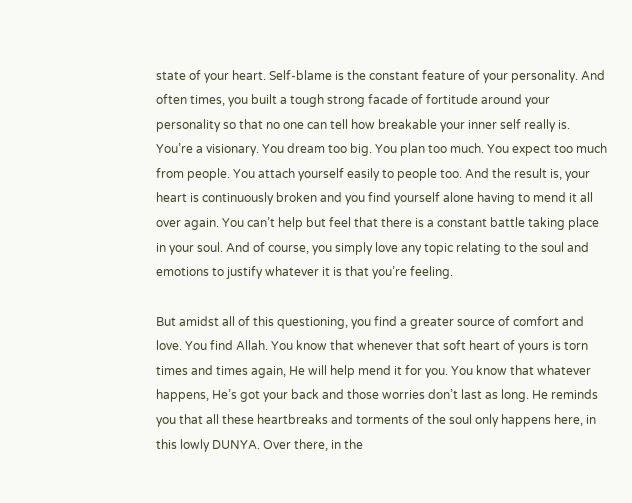state of your heart. Self-blame is the constant feature of your personality. And often times, you built a tough strong facade of fortitude around your personality so that no one can tell how breakable your inner self really is. You’re a visionary. You dream too big. You plan too much. You expect too much from people. You attach yourself easily to people too. And the result is, your heart is continuously broken and you find yourself alone having to mend it all over again. You can’t help but feel that there is a constant battle taking place in your soul. And of course, you simply love any topic relating to the soul and emotions to justify whatever it is that you’re feeling.

But amidst all of this questioning, you find a greater source of comfort and love. You find Allah. You know that whenever that soft heart of yours is torn times and times again, He will help mend it for you. You know that whatever happens, He’s got your back and those worries don’t last as long. He reminds you that all these heartbreaks and torments of the soul only happens here, in this lowly DUNYA. Over there, in the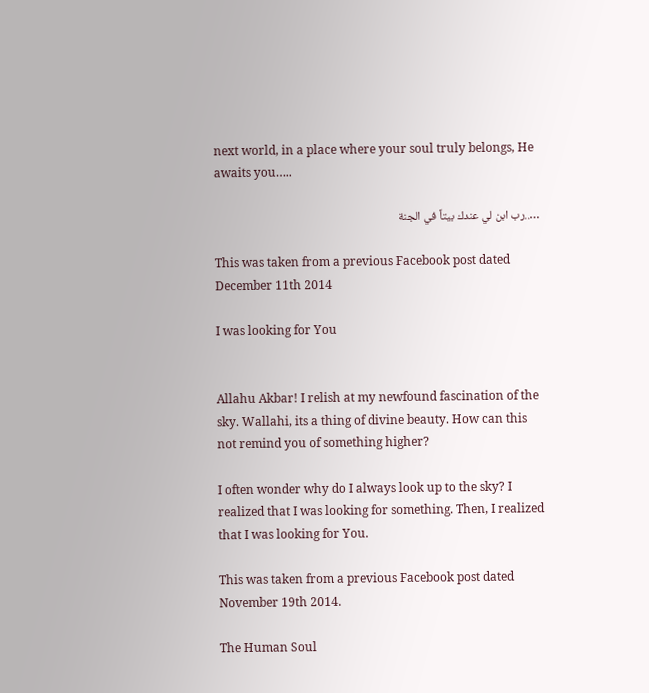next world, in a place where your soul truly belongs, He awaits you…..

…..رب ابن لي عندك بيتاً في الجنة

This was taken from a previous Facebook post dated December 11th 2014

I was looking for You


Allahu Akbar! I relish at my newfound fascination of the sky. Wallahi, its a thing of divine beauty. How can this not remind you of something higher?

I often wonder why do I always look up to the sky? I realized that I was looking for something. Then, I realized that I was looking for You.

This was taken from a previous Facebook post dated November 19th 2014.

The Human Soul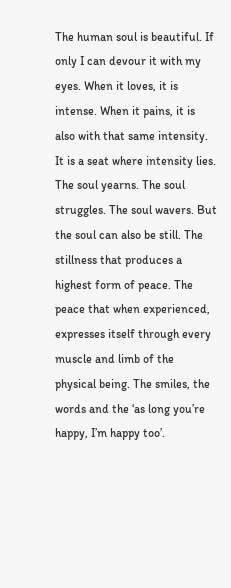The human soul is beautiful. If only I can devour it with my eyes. When it loves, it is intense. When it pains, it is also with that same intensity. It is a seat where intensity lies. The soul yearns. The soul struggles. The soul wavers. But the soul can also be still. The stillness that produces a highest form of peace. The peace that when experienced, expresses itself through every muscle and limb of the physical being. The smiles, the words and the ‘as long you’re happy, I’m happy too’.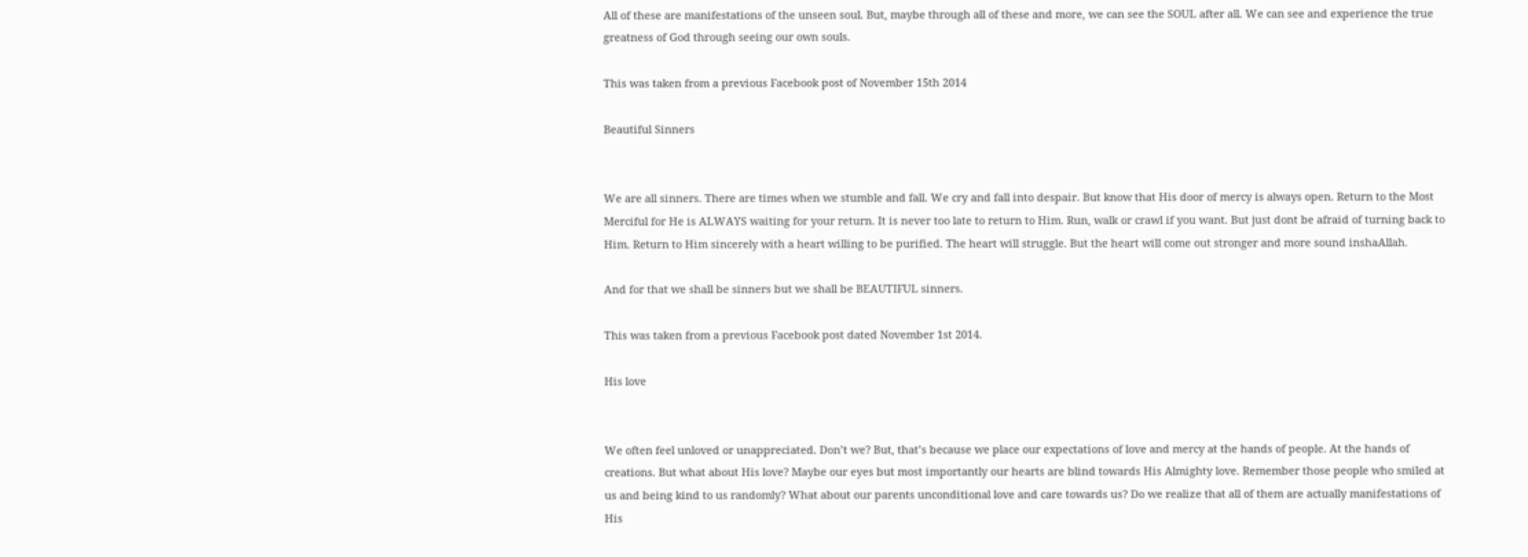All of these are manifestations of the unseen soul. But, maybe through all of these and more, we can see the SOUL after all. We can see and experience the true greatness of God through seeing our own souls.

This was taken from a previous Facebook post of November 15th 2014

Beautiful Sinners


We are all sinners. There are times when we stumble and fall. We cry and fall into despair. But know that His door of mercy is always open. Return to the Most Merciful for He is ALWAYS waiting for your return. It is never too late to return to Him. Run, walk or crawl if you want. But just dont be afraid of turning back to Him. Return to Him sincerely with a heart willing to be purified. The heart will struggle. But the heart will come out stronger and more sound inshaAllah.

And for that we shall be sinners but we shall be BEAUTIFUL sinners.

This was taken from a previous Facebook post dated November 1st 2014.

His love


We often feel unloved or unappreciated. Don’t we? But, that’s because we place our expectations of love and mercy at the hands of people. At the hands of creations. But what about His love? Maybe our eyes but most importantly our hearts are blind towards His Almighty love. Remember those people who smiled at us and being kind to us randomly? What about our parents unconditional love and care towards us? Do we realize that all of them are actually manifestations of His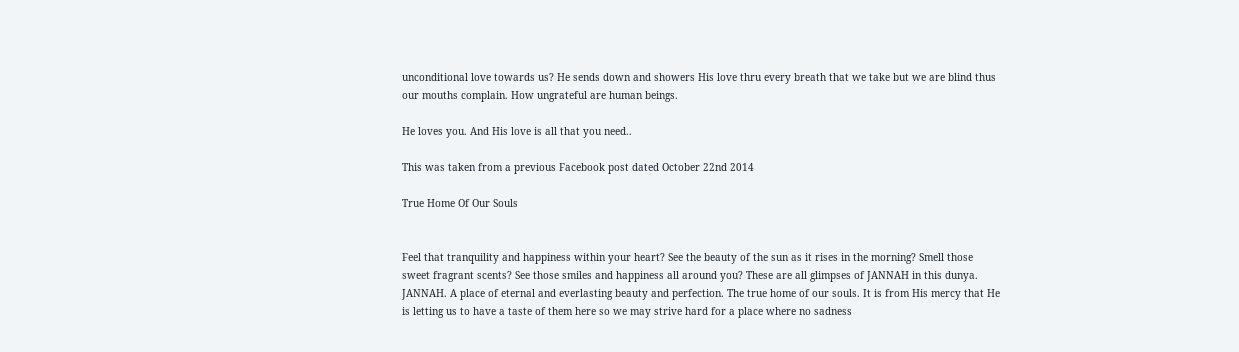unconditional love towards us? He sends down and showers His love thru every breath that we take but we are blind thus our mouths complain. How ungrateful are human beings.

He loves you. And His love is all that you need..

This was taken from a previous Facebook post dated October 22nd 2014

True Home Of Our Souls


Feel that tranquility and happiness within your heart? See the beauty of the sun as it rises in the morning? Smell those sweet fragrant scents? See those smiles and happiness all around you? These are all glimpses of JANNAH in this dunya. JANNAH. A place of eternal and everlasting beauty and perfection. The true home of our souls. It is from His mercy that He is letting us to have a taste of them here so we may strive hard for a place where no sadness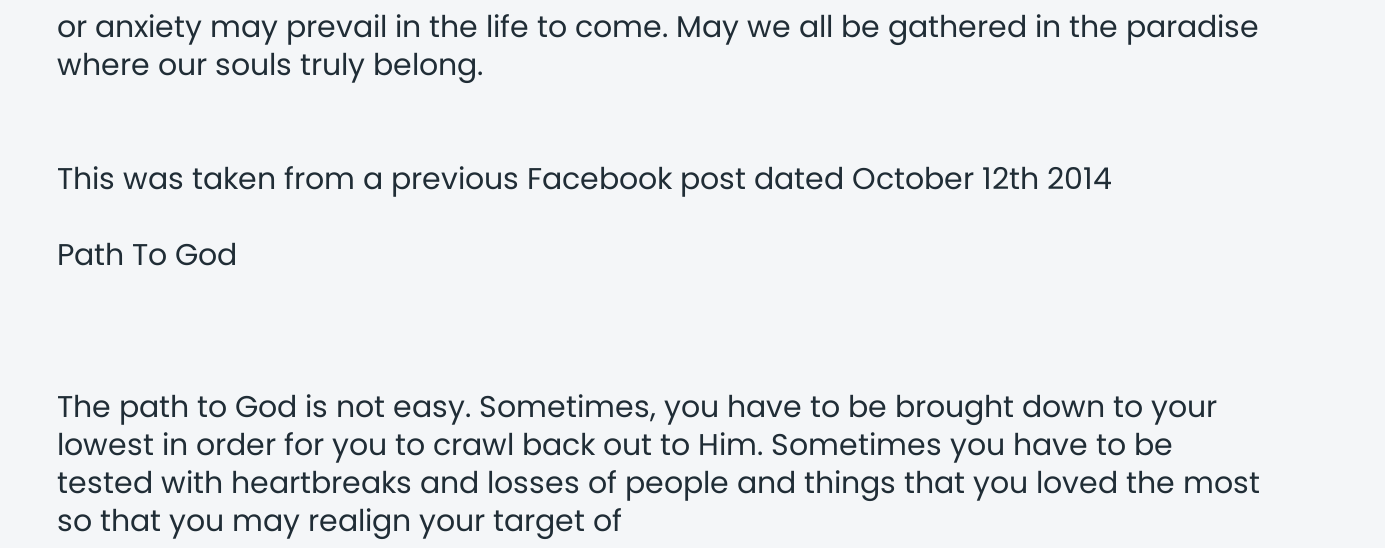or anxiety may prevail in the life to come. May we all be gathered in the paradise where our souls truly belong.


This was taken from a previous Facebook post dated October 12th 2014

Path To God



The path to God is not easy. Sometimes, you have to be brought down to your lowest in order for you to crawl back out to Him. Sometimes you have to be tested with heartbreaks and losses of people and things that you loved the most so that you may realign your target of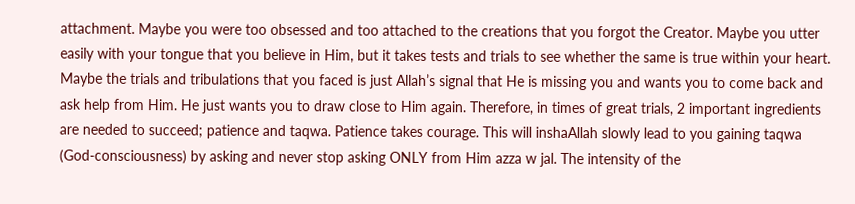attachment. Maybe you were too obsessed and too attached to the creations that you forgot the Creator. Maybe you utter easily with your tongue that you believe in Him, but it takes tests and trials to see whether the same is true within your heart. Maybe the trials and tribulations that you faced is just Allah’s signal that He is missing you and wants you to come back and ask help from Him. He just wants you to draw close to Him again. Therefore, in times of great trials, 2 important ingredients are needed to succeed; patience and taqwa. Patience takes courage. This will inshaAllah slowly lead to you gaining taqwa (God-consciousness) by asking and never stop asking ONLY from Him azza w jal. The intensity of the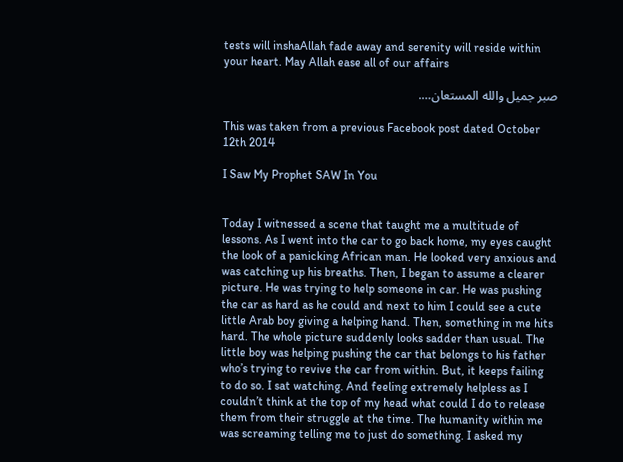tests will inshaAllah fade away and serenity will reside within your heart. May Allah ease all of our affairs

صبر جميل والله المستعان….

This was taken from a previous Facebook post dated October 12th 2014

I Saw My Prophet SAW In You


Today I witnessed a scene that taught me a multitude of lessons. As I went into the car to go back home, my eyes caught the look of a panicking African man. He looked very anxious and was catching up his breaths. Then, I began to assume a clearer picture. He was trying to help someone in car. He was pushing the car as hard as he could and next to him I could see a cute little Arab boy giving a helping hand. Then, something in me hits hard. The whole picture suddenly looks sadder than usual. The little boy was helping pushing the car that belongs to his father who’s trying to revive the car from within. But, it keeps failing to do so. I sat watching. And feeling extremely helpless as I couldn’t think at the top of my head what could I do to release them from their struggle at the time. The humanity within me was screaming telling me to just do something. I asked my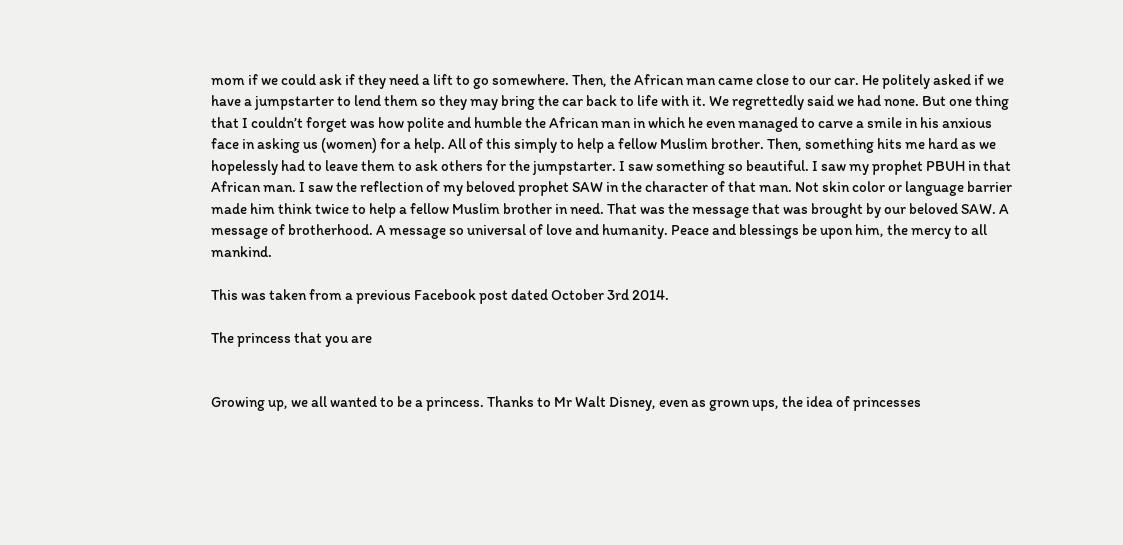mom if we could ask if they need a lift to go somewhere. Then, the African man came close to our car. He politely asked if we have a jumpstarter to lend them so they may bring the car back to life with it. We regrettedly said we had none. But one thing that I couldn’t forget was how polite and humble the African man in which he even managed to carve a smile in his anxious face in asking us (women) for a help. All of this simply to help a fellow Muslim brother. Then, something hits me hard as we hopelessly had to leave them to ask others for the jumpstarter. I saw something so beautiful. I saw my prophet PBUH in that African man. I saw the reflection of my beloved prophet SAW in the character of that man. Not skin color or language barrier made him think twice to help a fellow Muslim brother in need. That was the message that was brought by our beloved SAW. A message of brotherhood. A message so universal of love and humanity. Peace and blessings be upon him, the mercy to all mankind.

This was taken from a previous Facebook post dated October 3rd 2014.

The princess that you are


Growing up, we all wanted to be a princess. Thanks to Mr Walt Disney, even as grown ups, the idea of princesses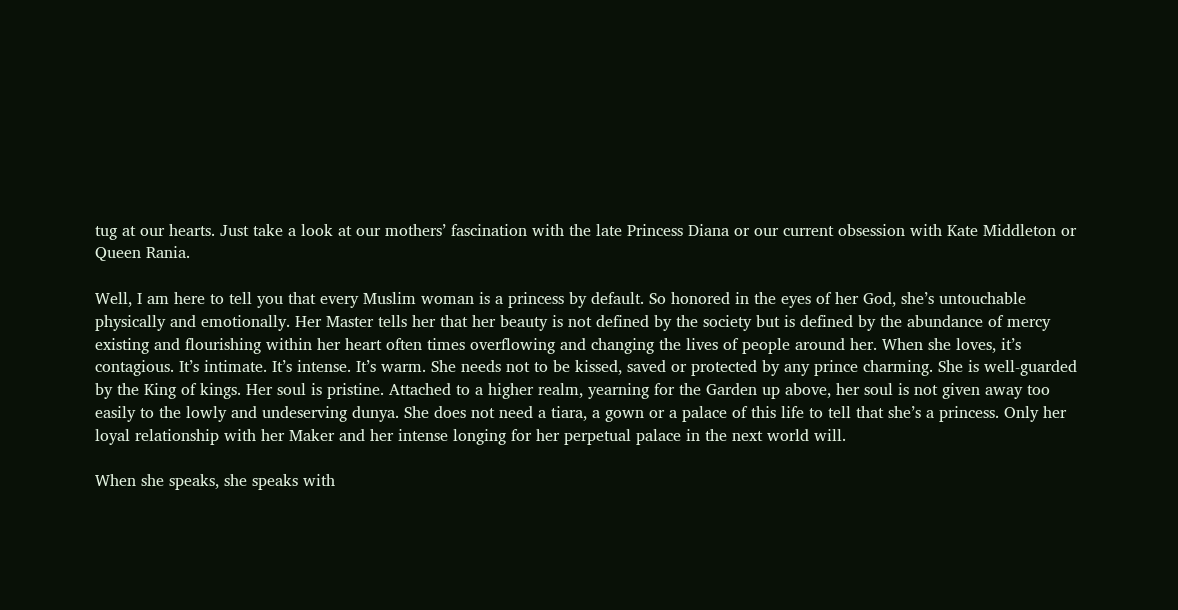tug at our hearts. Just take a look at our mothers’ fascination with the late Princess Diana or our current obsession with Kate Middleton or Queen Rania.

Well, I am here to tell you that every Muslim woman is a princess by default. So honored in the eyes of her God, she’s untouchable physically and emotionally. Her Master tells her that her beauty is not defined by the society but is defined by the abundance of mercy existing and flourishing within her heart often times overflowing and changing the lives of people around her. When she loves, it’s contagious. It’s intimate. It’s intense. It’s warm. She needs not to be kissed, saved or protected by any prince charming. She is well-guarded by the King of kings. Her soul is pristine. Attached to a higher realm, yearning for the Garden up above, her soul is not given away too easily to the lowly and undeserving dunya. She does not need a tiara, a gown or a palace of this life to tell that she’s a princess. Only her loyal relationship with her Maker and her intense longing for her perpetual palace in the next world will.

When she speaks, she speaks with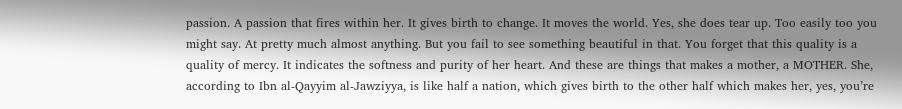passion. A passion that fires within her. It gives birth to change. It moves the world. Yes, she does tear up. Too easily too you might say. At pretty much almost anything. But you fail to see something beautiful in that. You forget that this quality is a quality of mercy. It indicates the softness and purity of her heart. And these are things that makes a mother, a MOTHER. She, according to Ibn al-Qayyim al-Jawziyya, is like half a nation, which gives birth to the other half which makes her, yes, you’re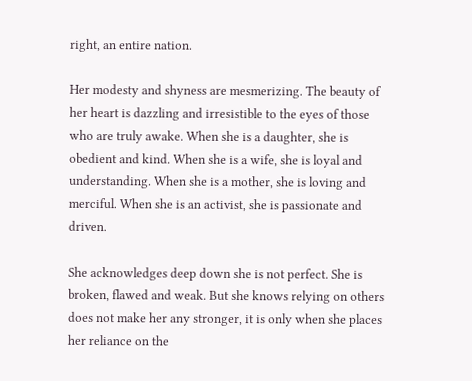right, an entire nation.

Her modesty and shyness are mesmerizing. The beauty of her heart is dazzling and irresistible to the eyes of those who are truly awake. When she is a daughter, she is obedient and kind. When she is a wife, she is loyal and understanding. When she is a mother, she is loving and merciful. When she is an activist, she is passionate and driven.

She acknowledges deep down she is not perfect. She is broken, flawed and weak. But she knows relying on others does not make her any stronger, it is only when she places her reliance on the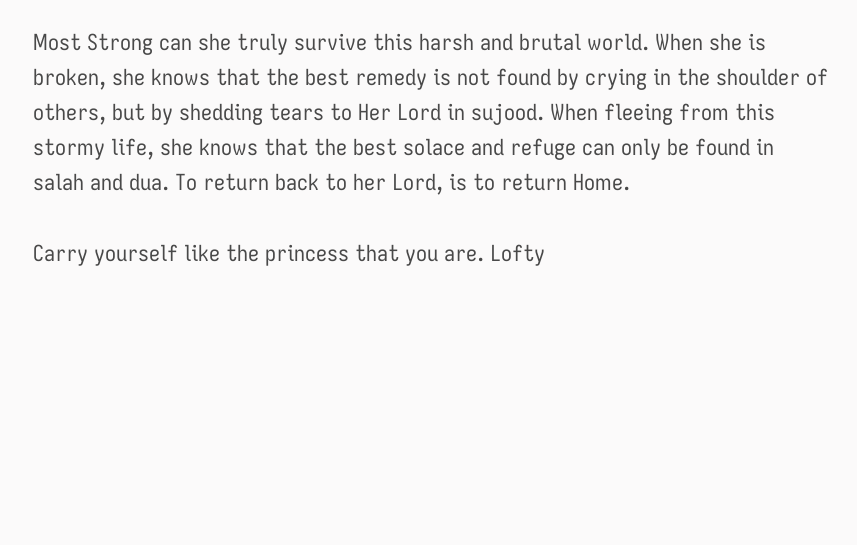Most Strong can she truly survive this harsh and brutal world. When she is broken, she knows that the best remedy is not found by crying in the shoulder of others, but by shedding tears to Her Lord in sujood. When fleeing from this stormy life, she knows that the best solace and refuge can only be found in salah and dua. To return back to her Lord, is to return Home.

Carry yourself like the princess that you are. Lofty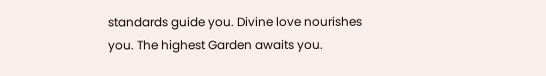standards guide you. Divine love nourishes you. The highest Garden awaits you.